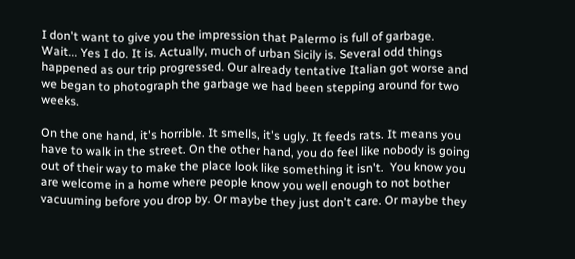I don't want to give you the impression that Palermo is full of garbage. Wait... Yes I do. It is. Actually, much of urban Sicily is. Several odd things happened as our trip progressed. Our already tentative Italian got worse and we began to photograph the garbage we had been stepping around for two weeks.

On the one hand, it's horrible. It smells, it's ugly. It feeds rats. It means you have to walk in the street. On the other hand, you do feel like nobody is going out of their way to make the place look like something it isn't.  You know you are welcome in a home where people know you well enough to not bother vacuuming before you drop by. Or maybe they just don't care. Or maybe they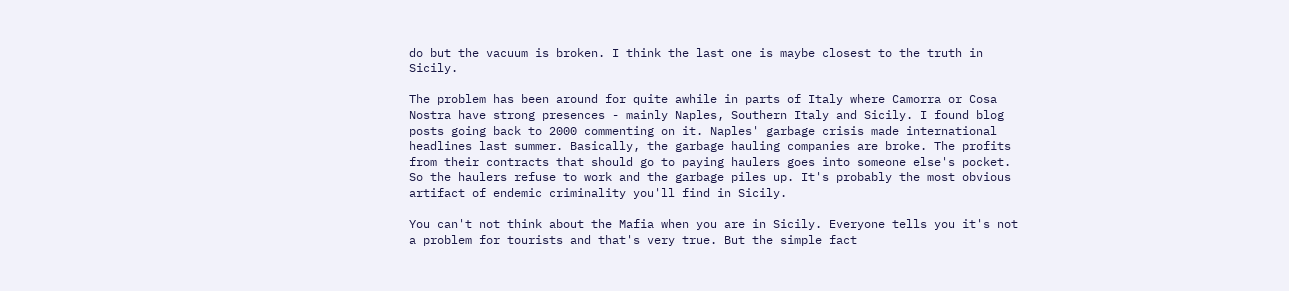do but the vacuum is broken. I think the last one is maybe closest to the truth in Sicily.

The problem has been around for quite awhile in parts of Italy where Camorra or Cosa Nostra have strong presences - mainly Naples, Southern Italy and Sicily. I found blog posts going back to 2000 commenting on it. Naples' garbage crisis made international headlines last summer. Basically, the garbage hauling companies are broke. The profits from their contracts that should go to paying haulers goes into someone else's pocket. So the haulers refuse to work and the garbage piles up. It's probably the most obvious artifact of endemic criminality you'll find in Sicily.

You can't not think about the Mafia when you are in Sicily. Everyone tells you it's not a problem for tourists and that's very true. But the simple fact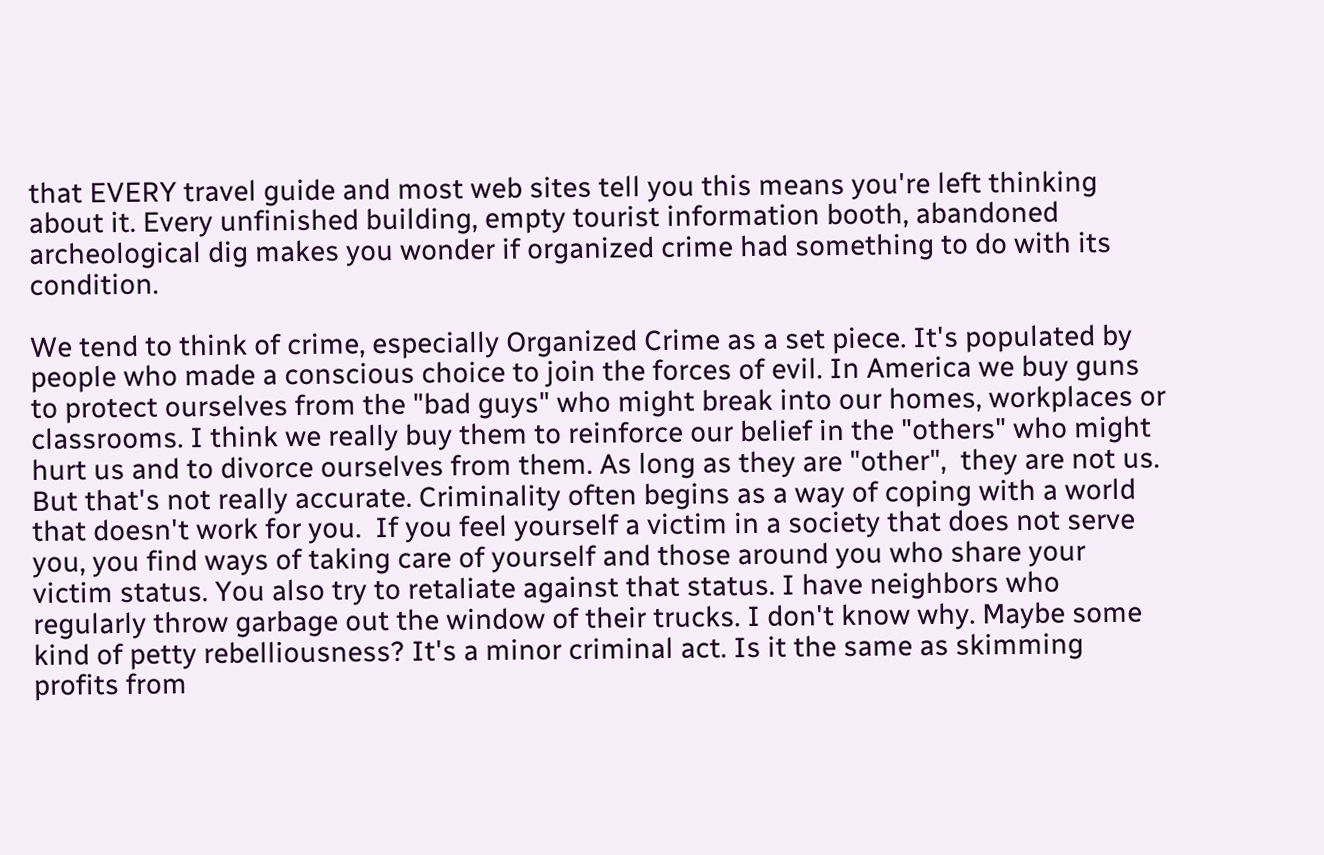that EVERY travel guide and most web sites tell you this means you're left thinking about it. Every unfinished building, empty tourist information booth, abandoned archeological dig makes you wonder if organized crime had something to do with its condition.

We tend to think of crime, especially Organized Crime as a set piece. It's populated by people who made a conscious choice to join the forces of evil. In America we buy guns to protect ourselves from the "bad guys" who might break into our homes, workplaces or classrooms. I think we really buy them to reinforce our belief in the "others" who might hurt us and to divorce ourselves from them. As long as they are "other",  they are not us. But that's not really accurate. Criminality often begins as a way of coping with a world that doesn't work for you.  If you feel yourself a victim in a society that does not serve you, you find ways of taking care of yourself and those around you who share your victim status. You also try to retaliate against that status. I have neighbors who regularly throw garbage out the window of their trucks. I don't know why. Maybe some kind of petty rebelliousness? It's a minor criminal act. Is it the same as skimming profits from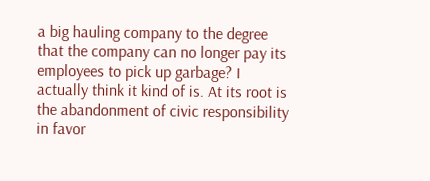a big hauling company to the degree that the company can no longer pay its employees to pick up garbage? I actually think it kind of is. At its root is the abandonment of civic responsibility in favor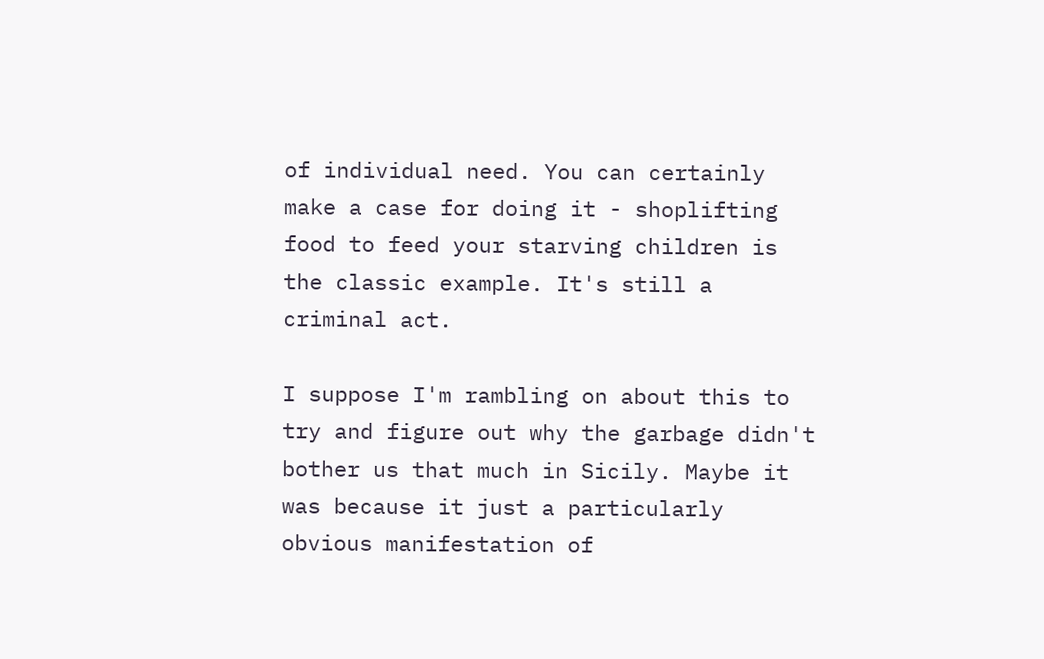of individual need. You can certainly make a case for doing it - shoplifting food to feed your starving children is the classic example. It's still a criminal act.

I suppose I'm rambling on about this to try and figure out why the garbage didn't bother us that much in Sicily. Maybe it was because it just a particularly obvious manifestation of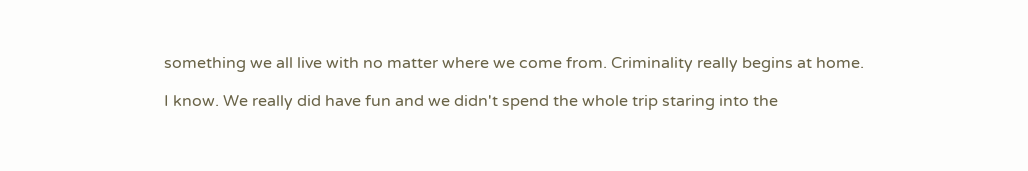something we all live with no matter where we come from. Criminality really begins at home.

I know. We really did have fun and we didn't spend the whole trip staring into the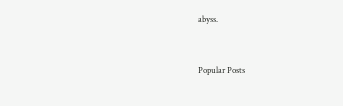abyss.


Popular Posts